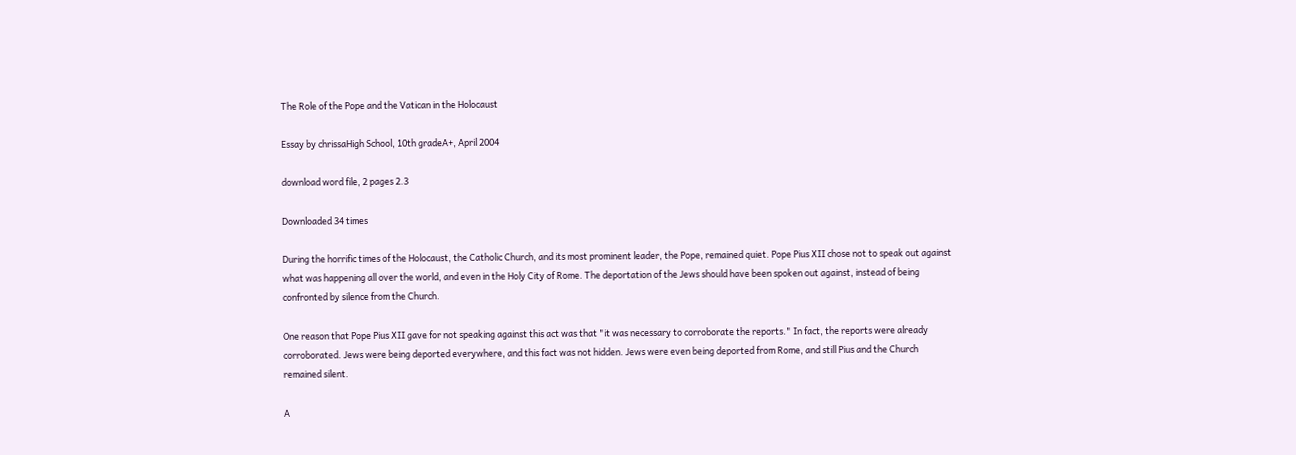The Role of the Pope and the Vatican in the Holocaust

Essay by chrissaHigh School, 10th gradeA+, April 2004

download word file, 2 pages 2.3

Downloaded 34 times

During the horrific times of the Holocaust, the Catholic Church, and its most prominent leader, the Pope, remained quiet. Pope Pius XII chose not to speak out against what was happening all over the world, and even in the Holy City of Rome. The deportation of the Jews should have been spoken out against, instead of being confronted by silence from the Church.

One reason that Pope Pius XII gave for not speaking against this act was that "it was necessary to corroborate the reports." In fact, the reports were already corroborated. Jews were being deported everywhere, and this fact was not hidden. Jews were even being deported from Rome, and still Pius and the Church remained silent.

A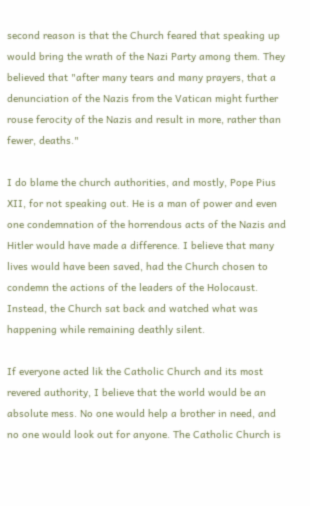second reason is that the Church feared that speaking up would bring the wrath of the Nazi Party among them. They believed that "after many tears and many prayers, that a denunciation of the Nazis from the Vatican might further rouse ferocity of the Nazis and result in more, rather than fewer, deaths."

I do blame the church authorities, and mostly, Pope Pius XII, for not speaking out. He is a man of power and even one condemnation of the horrendous acts of the Nazis and Hitler would have made a difference. I believe that many lives would have been saved, had the Church chosen to condemn the actions of the leaders of the Holocaust. Instead, the Church sat back and watched what was happening while remaining deathly silent.

If everyone acted lik the Catholic Church and its most revered authority, I believe that the world would be an absolute mess. No one would help a brother in need, and no one would look out for anyone. The Catholic Church is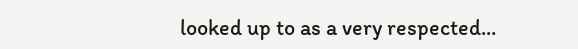looked up to as a very respected...